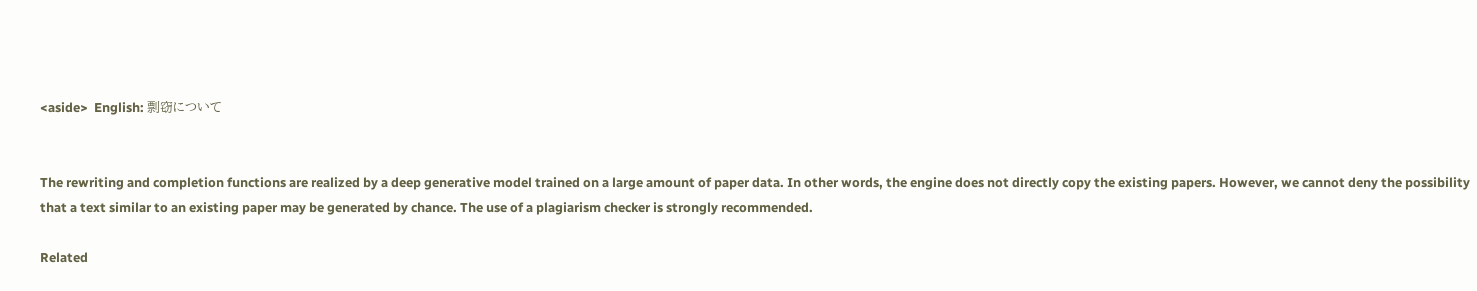<aside>  English: 剽窃について


The rewriting and completion functions are realized by a deep generative model trained on a large amount of paper data. In other words, the engine does not directly copy the existing papers. However, we cannot deny the possibility that a text similar to an existing paper may be generated by chance. The use of a plagiarism checker is strongly recommended.

Related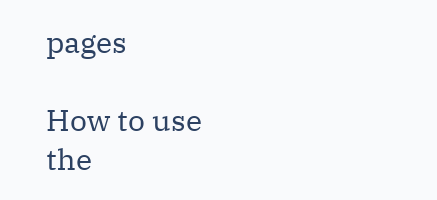pages

How to use the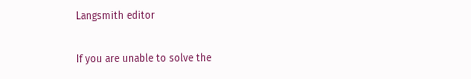Langsmith editor

If you are unable to solve the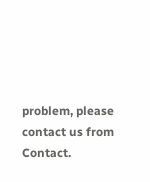problem, please contact us from Contact.